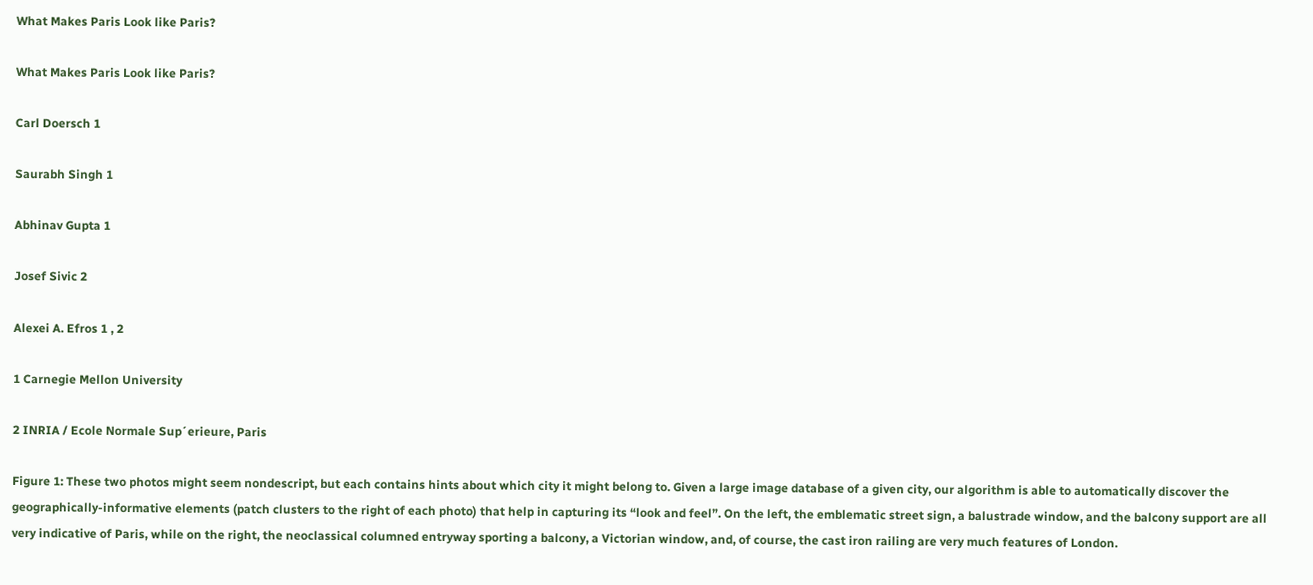What Makes Paris Look like Paris?

What Makes Paris Look like Paris?

Carl Doersch 1

Saurabh Singh 1

Abhinav Gupta 1

Josef Sivic 2

Alexei A. Efros 1 , 2

1 Carnegie Mellon University

2 INRIA / Ecole Normale Sup´erieure, Paris

Figure 1: These two photos might seem nondescript, but each contains hints about which city it might belong to. Given a large image database of a given city, our algorithm is able to automatically discover the geographically-informative elements (patch clusters to the right of each photo) that help in capturing its “look and feel”. On the left, the emblematic street sign, a balustrade window, and the balcony support are all very indicative of Paris, while on the right, the neoclassical columned entryway sporting a balcony, a Victorian window, and, of course, the cast iron railing are very much features of London.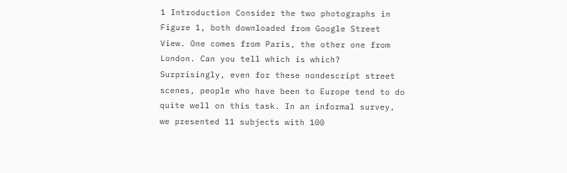1 Introduction Consider the two photographs in Figure 1, both downloaded from Google Street View. One comes from Paris, the other one from London. Can you tell which is which? Surprisingly, even for these nondescript street scenes, people who have been to Europe tend to do quite well on this task. In an informal survey, we presented 11 subjects with 100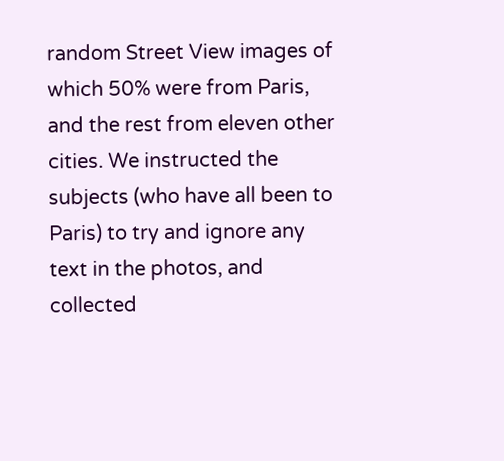random Street View images of which 50% were from Paris, and the rest from eleven other cities. We instructed the subjects (who have all been to Paris) to try and ignore any text in the photos, and collected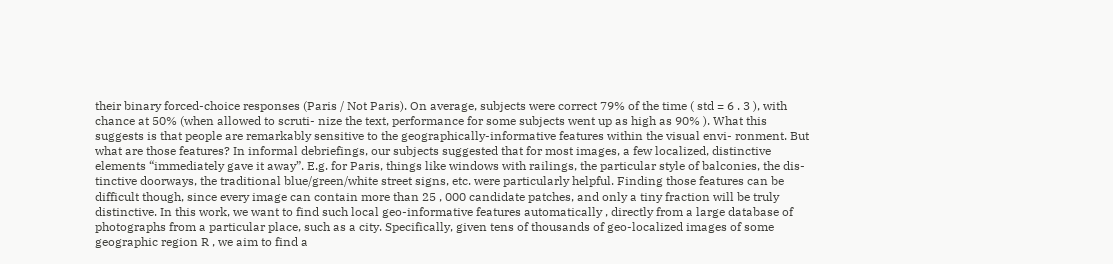their binary forced-choice responses (Paris / Not Paris). On average, subjects were correct 79% of the time ( std = 6 . 3 ), with chance at 50% (when allowed to scruti- nize the text, performance for some subjects went up as high as 90% ). What this suggests is that people are remarkably sensitive to the geographically-informative features within the visual envi- ronment. But what are those features? In informal debriefings, our subjects suggested that for most images, a few localized, distinctive elements “immediately gave it away”. E.g. for Paris, things like windows with railings, the particular style of balconies, the dis- tinctive doorways, the traditional blue/green/white street signs, etc. were particularly helpful. Finding those features can be difficult though, since every image can contain more than 25 , 000 candidate patches, and only a tiny fraction will be truly distinctive. In this work, we want to find such local geo-informative features automatically , directly from a large database of photographs from a particular place, such as a city. Specifically, given tens of thousands of geo-localized images of some geographic region R , we aim to find a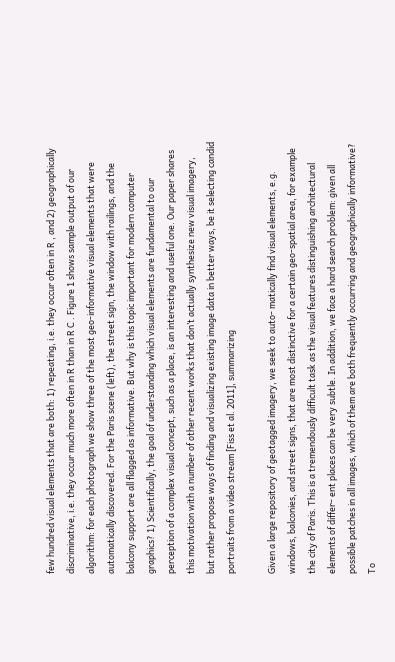few hundred visual elements that are both: 1) repeating, i.e. they occur often in R , and 2) geographically discriminative, i.e. they occur much more often in R than in R C . Figure 1 shows sample output of our algorithm: for each photograph we show three of the most geo-informative visual elements that were automatically discovered. For the Paris scene (left), the street sign, the window with railings, and the balcony support are all flagged as informative. But why is this topic important for modern computer graphics? 1) Scientifically, the goal of understanding which visual elements are fundamental to our perception of a complex visual concept, such as a place, is an interesting and useful one. Our paper shares this motivation with a number of other recent works that don’t actually synthesize new visual imagery, but rather propose ways of finding and visualizing existing image data in better ways, be it selecting candid portraits from a video stream [Fiss et al. 2011], summarizing

Given a large repository of geotagged imagery, we seek to auto- matically find visual elements, e.g. windows, balconies, and street signs, that are most distinctive for a certain geo-spatial area, for example the city of Paris. This is a tremendously difficult task as the visual features distinguishing architectural elements of differ- ent places can be very subtle. In addition, we face a hard search problem: given all possible patches in all images, which of them are both frequently occurring and geographically informative? To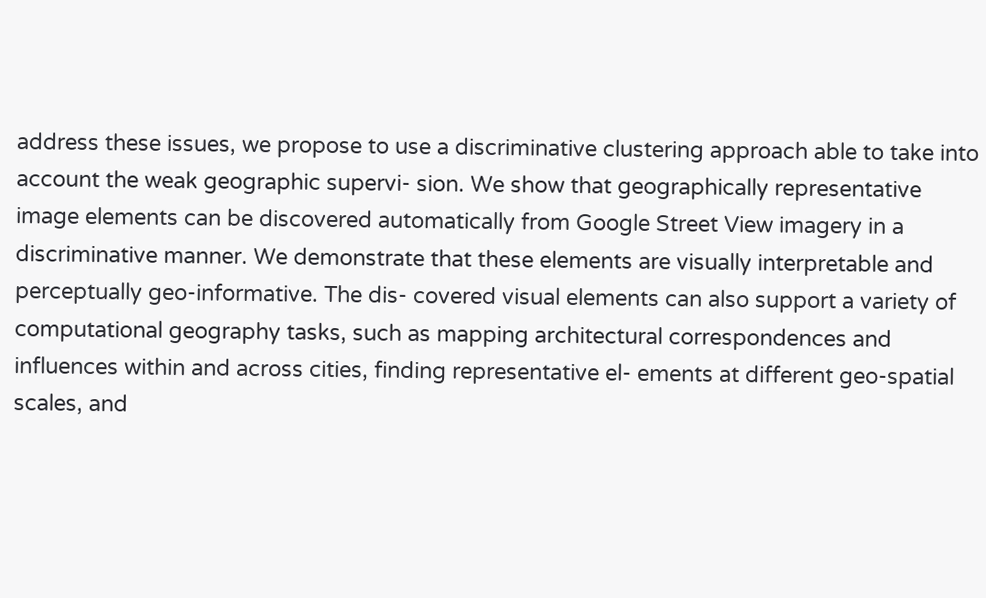address these issues, we propose to use a discriminative clustering approach able to take into account the weak geographic supervi- sion. We show that geographically representative image elements can be discovered automatically from Google Street View imagery in a discriminative manner. We demonstrate that these elements are visually interpretable and perceptually geo-informative. The dis- covered visual elements can also support a variety of computational geography tasks, such as mapping architectural correspondences and influences within and across cities, finding representative el- ements at different geo-spatial scales, and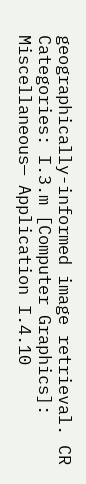geographically-informed image retrieval. CR Categories: I.3.m [Computer Graphics]: Miscellaneous— Application I.4.10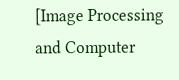[Image Processing and Computer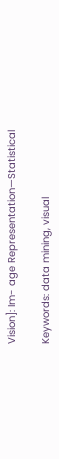Vision]: Im- age Representation—Statistical

Keywords: data mining, visual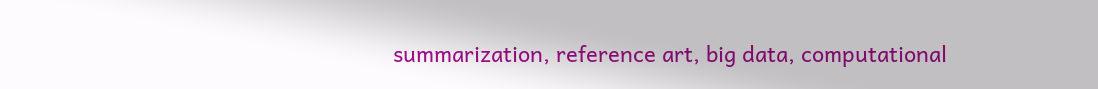summarization, reference art, big data, computational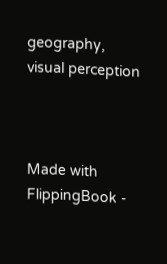geography, visual perception



Made with FlippingBook -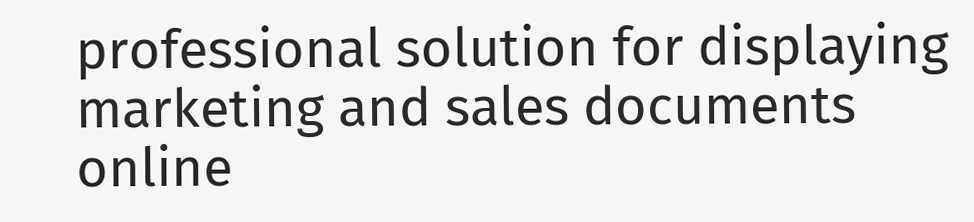professional solution for displaying marketing and sales documents online